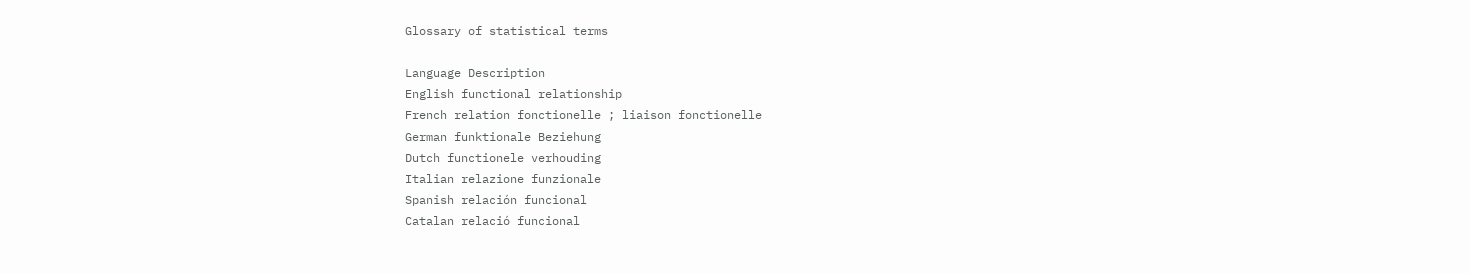Glossary of statistical terms

Language Description
English functional relationship
French relation fonctionelle ; liaison fonctionelle
German funktionale Beziehung
Dutch functionele verhouding
Italian relazione funzionale
Spanish relación funcional
Catalan relació funcional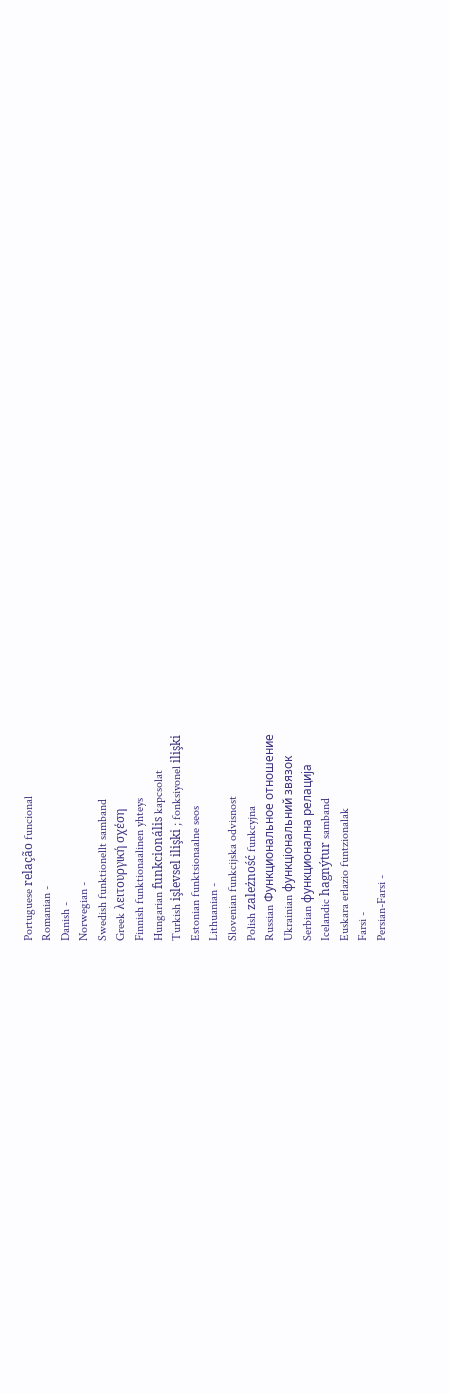Portuguese relação funcional
Romanian -
Danish -
Norwegian -
Swedish funktionellt samband
Greek λειτουργική σχέση
Finnish funktionaalinen yhteys
Hungarian funkcionális kapcsolat
Turkish işlevsel ilişki ; fonksiyonel ilişki
Estonian funktsionaalne seos
Lithuanian -
Slovenian funkcijska odvisnost
Polish zależność funkcyjna
Russian Функциональное отношение
Ukrainian функціональний звязок
Serbian функционална релација
Icelandic hagnýtur samband
Euskara erlazio funtzionalak
Farsi -
Persian-Farsi -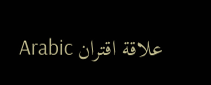Arabic علاقة اقتران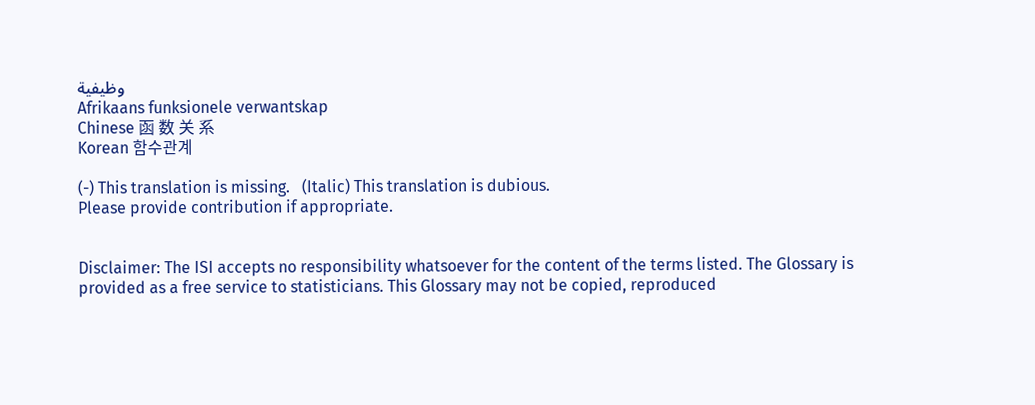وظيفية
Afrikaans funksionele verwantskap
Chinese 函 数 关 系
Korean 함수관계

(-) This translation is missing.   (Italic) This translation is dubious.
Please provide contribution if appropriate.


Disclaimer: The ISI accepts no responsibility whatsoever for the content of the terms listed. The Glossary is provided as a free service to statisticians. This Glossary may not be copied, reproduced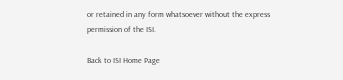or retained in any form whatsoever without the express permission of the ISI.

Back to ISI Home Page